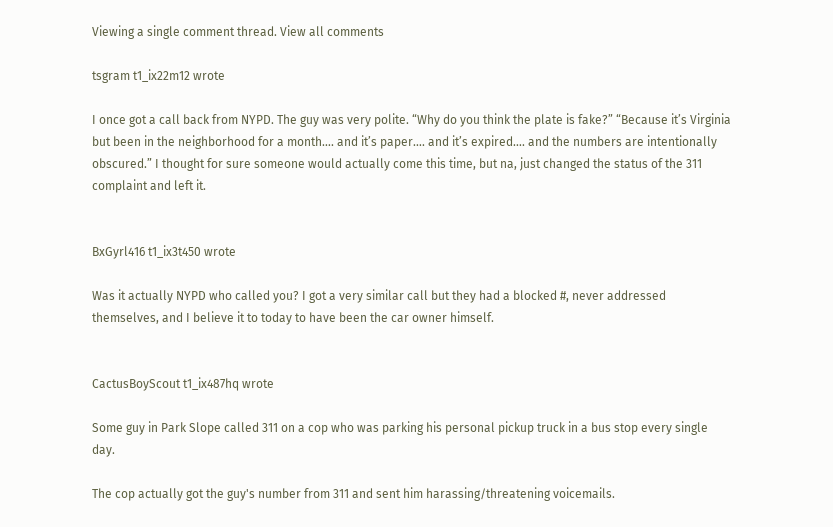Viewing a single comment thread. View all comments

tsgram t1_ix22m12 wrote

I once got a call back from NYPD. The guy was very polite. “Why do you think the plate is fake?” “Because it’s Virginia but been in the neighborhood for a month…. and it’s paper…. and it’s expired…. and the numbers are intentionally obscured.” I thought for sure someone would actually come this time, but na, just changed the status of the 311 complaint and left it.


BxGyrl416 t1_ix3t450 wrote

Was it actually NYPD who called you? I got a very similar call but they had a blocked #, never addressed themselves, and I believe it to today to have been the car owner himself.


CactusBoyScout t1_ix487hq wrote

Some guy in Park Slope called 311 on a cop who was parking his personal pickup truck in a bus stop every single day.

The cop actually got the guy's number from 311 and sent him harassing/threatening voicemails.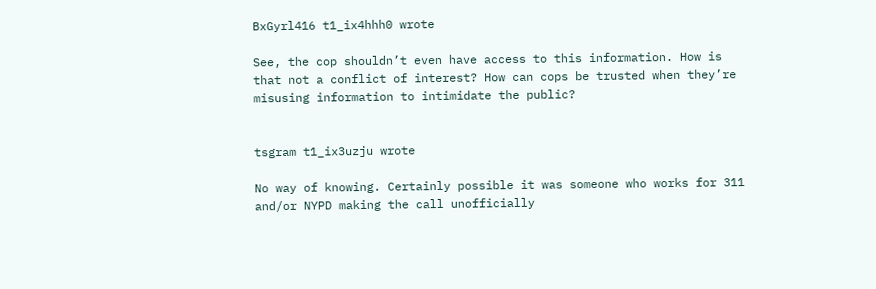BxGyrl416 t1_ix4hhh0 wrote

See, the cop shouldn’t even have access to this information. How is that not a conflict of interest? How can cops be trusted when they’re misusing information to intimidate the public?


tsgram t1_ix3uzju wrote

No way of knowing. Certainly possible it was someone who works for 311 and/or NYPD making the call unofficially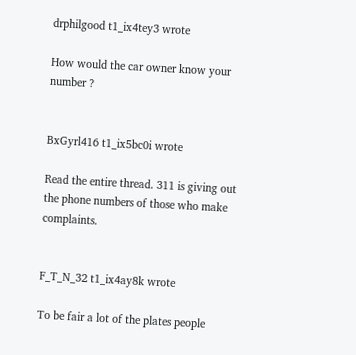drphilgood t1_ix4tey3 wrote

How would the car owner know your number ?


BxGyrl416 t1_ix5bc0i wrote

Read the entire thread. 311 is giving out the phone numbers of those who make complaints.


F_T_N_32 t1_ix4ay8k wrote

To be fair a lot of the plates people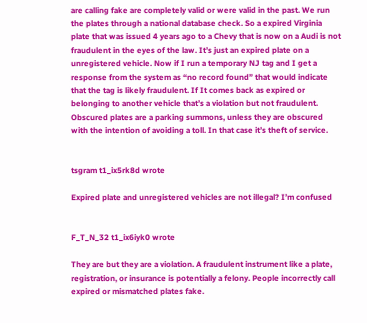are calling fake are completely valid or were valid in the past. We run the plates through a national database check. So a expired Virginia plate that was issued 4 years ago to a Chevy that is now on a Audi is not fraudulent in the eyes of the law. It’s just an expired plate on a unregistered vehicle. Now if I run a temporary NJ tag and I get a response from the system as “no record found” that would indicate that the tag is likely fraudulent. If It comes back as expired or belonging to another vehicle that’s a violation but not fraudulent. Obscured plates are a parking summons, unless they are obscured with the intention of avoiding a toll. In that case it’s theft of service.


tsgram t1_ix5rk8d wrote

Expired plate and unregistered vehicles are not illegal? I’m confused


F_T_N_32 t1_ix6iyk0 wrote

They are but they are a violation. A fraudulent instrument like a plate, registration, or insurance is potentially a felony. People incorrectly call expired or mismatched plates fake.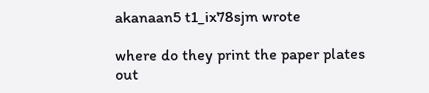akanaan5 t1_ix78sjm wrote

where do they print the paper plates out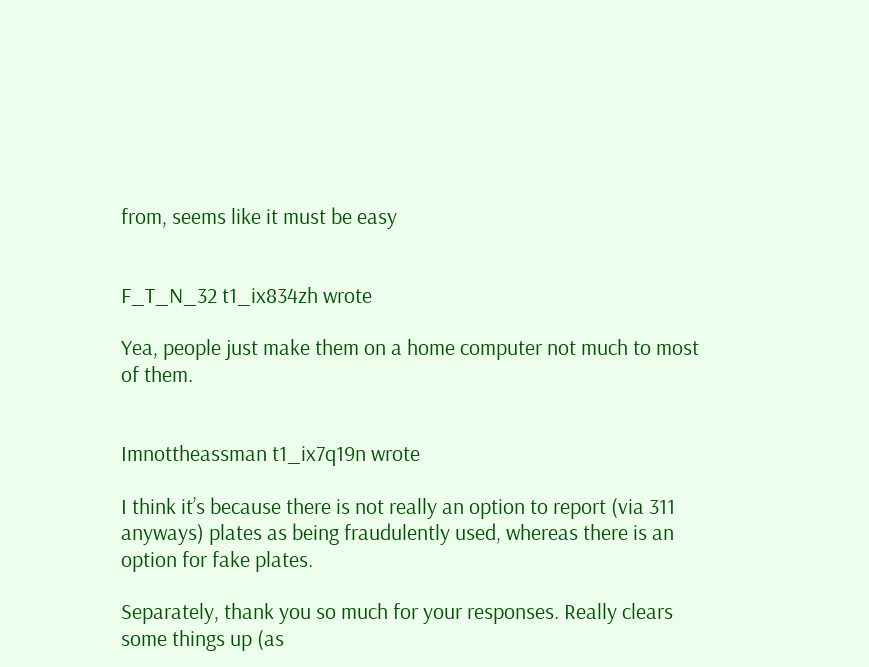from, seems like it must be easy


F_T_N_32 t1_ix834zh wrote

Yea, people just make them on a home computer not much to most of them.


Imnottheassman t1_ix7q19n wrote

I think it’s because there is not really an option to report (via 311 anyways) plates as being fraudulently used, whereas there is an option for fake plates.

Separately, thank you so much for your responses. Really clears some things up (as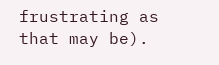frustrating as that may be).